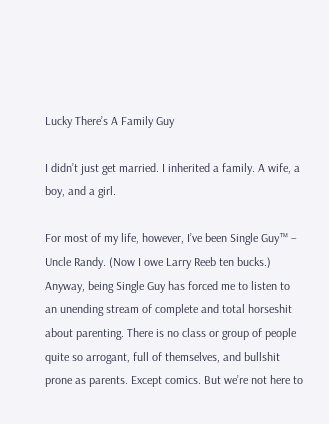Lucky There’s A Family Guy

I didn’t just get married. I inherited a family. A wife, a boy, and a girl.

For most of my life, however, I’ve been Single Guy™ – Uncle Randy. (Now I owe Larry Reeb ten bucks.) Anyway, being Single Guy has forced me to listen to an unending stream of complete and total horseshit about parenting. There is no class or group of people quite so arrogant, full of themselves, and bullshit prone as parents. Except comics. But we’re not here to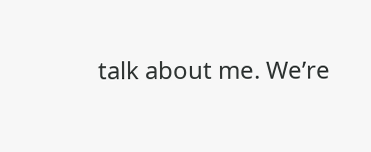talk about me. We’re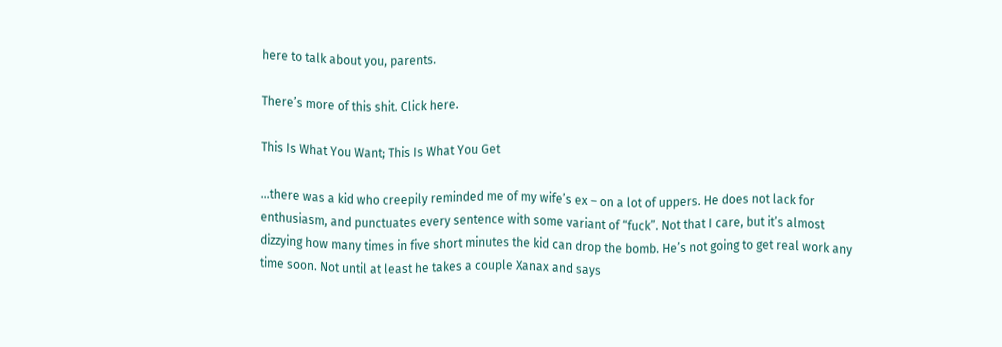here to talk about you, parents.

There’s more of this shit. Click here.

This Is What You Want; This Is What You Get

…there was a kid who creepily reminded me of my wife’s ex – on a lot of uppers. He does not lack for enthusiasm, and punctuates every sentence with some variant of “fuck”. Not that I care, but it’s almost dizzying how many times in five short minutes the kid can drop the bomb. He’s not going to get real work any time soon. Not until at least he takes a couple Xanax and says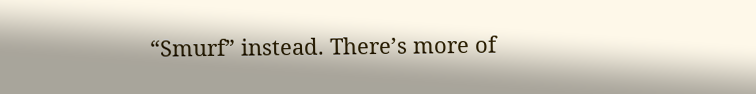“Smurf” instead. There’s more of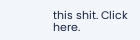this shit. Click here.